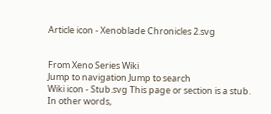Article icon - Xenoblade Chronicles 2.svg


From Xeno Series Wiki
Jump to navigation Jump to search
Wiki icon - Stub.svg This page or section is a stub.
In other words,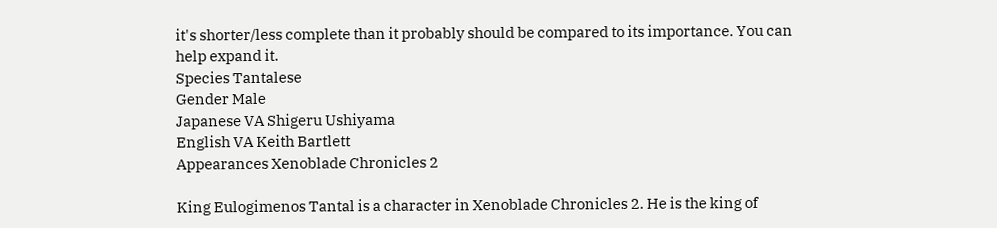it's shorter/less complete than it probably should be compared to its importance. You can help expand it.
Species Tantalese
Gender Male
Japanese VA Shigeru Ushiyama
English VA Keith Bartlett
Appearances Xenoblade Chronicles 2

King Eulogimenos Tantal is a character in Xenoblade Chronicles 2. He is the king of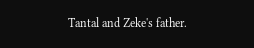Tantal and Zeke's father.